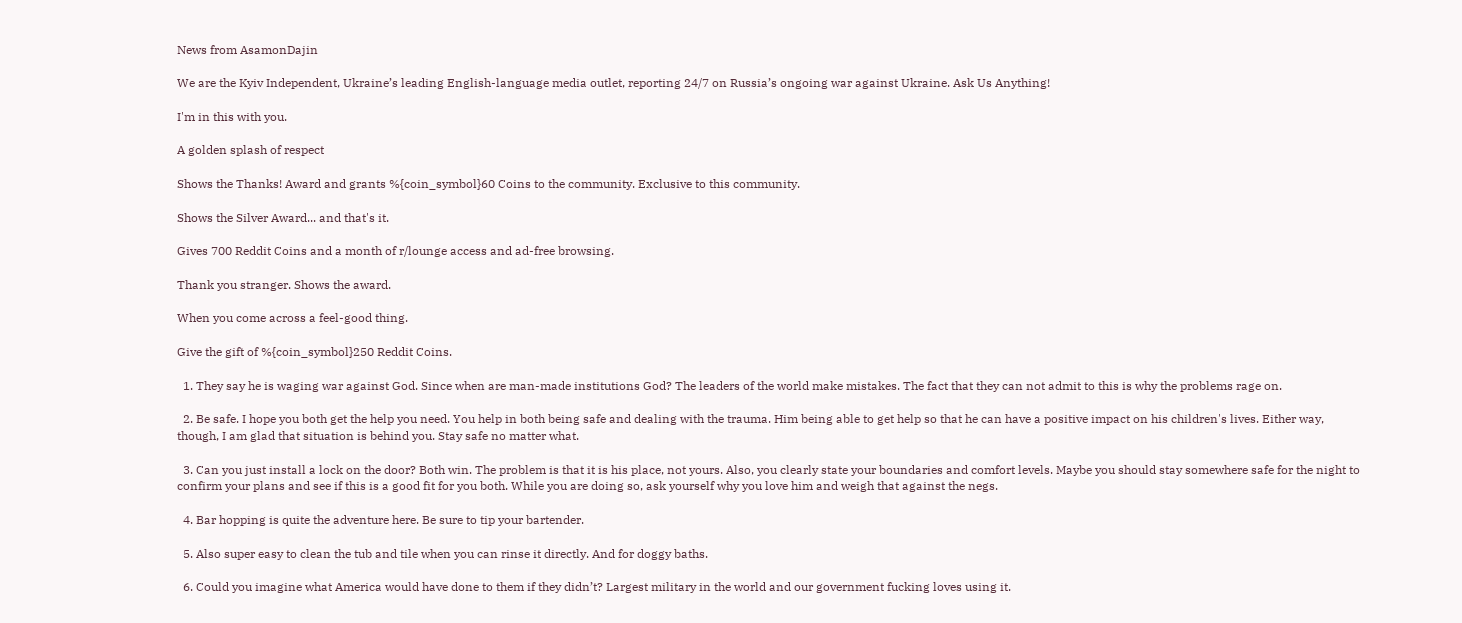News from AsamonDajin

We are the Kyiv Independent, Ukraine’s leading English-language media outlet, reporting 24/7 on Russia’s ongoing war against Ukraine. Ask Us Anything!

I'm in this with you.

A golden splash of respect

Shows the Thanks! Award and grants %{coin_symbol}60 Coins to the community. Exclusive to this community.

Shows the Silver Award... and that's it.

Gives 700 Reddit Coins and a month of r/lounge access and ad-free browsing.

Thank you stranger. Shows the award.

When you come across a feel-good thing.

Give the gift of %{coin_symbol}250 Reddit Coins.

  1. They say he is waging war against God. Since when are man-made institutions God? The leaders of the world make mistakes. The fact that they can not admit to this is why the problems rage on.

  2. Be safe. I hope you both get the help you need. You help in both being safe and dealing with the trauma. Him being able to get help so that he can have a positive impact on his children's lives. Either way, though, I am glad that situation is behind you. Stay safe no matter what.

  3. Can you just install a lock on the door? Both win. The problem is that it is his place, not yours. Also, you clearly state your boundaries and comfort levels. Maybe you should stay somewhere safe for the night to confirm your plans and see if this is a good fit for you both. While you are doing so, ask yourself why you love him and weigh that against the negs.

  4. Bar hopping is quite the adventure here. Be sure to tip your bartender.

  5. Also super easy to clean the tub and tile when you can rinse it directly. And for doggy baths.

  6. Could you imagine what America would have done to them if they didn’t? Largest military in the world and our government fucking loves using it.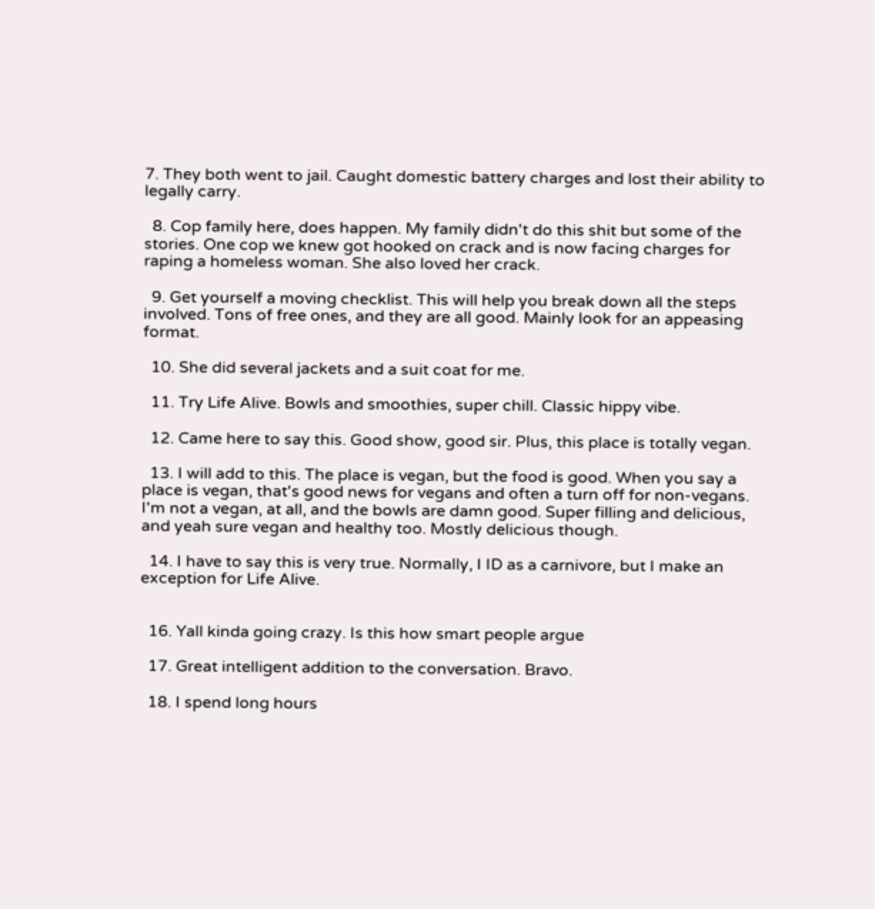7. They both went to jail. Caught domestic battery charges and lost their ability to legally carry.

  8. Cop family here, does happen. My family didn't do this shit but some of the stories. One cop we knew got hooked on crack and is now facing charges for raping a homeless woman. She also loved her crack.

  9. Get yourself a moving checklist. This will help you break down all the steps involved. Tons of free ones, and they are all good. Mainly look for an appeasing format.

  10. She did several jackets and a suit coat for me.

  11. Try Life Alive. Bowls and smoothies, super chill. Classic hippy vibe.

  12. Came here to say this. Good show, good sir. Plus, this place is totally vegan.

  13. I will add to this. The place is vegan, but the food is good. When you say a place is vegan, that's good news for vegans and often a turn off for non-vegans. I'm not a vegan, at all, and the bowls are damn good. Super filling and delicious, and yeah sure vegan and healthy too. Mostly delicious though.

  14. I have to say this is very true. Normally, I ID as a carnivore, but I make an exception for Life Alive.


  16. Yall kinda going crazy. Is this how smart people argue

  17. Great intelligent addition to the conversation. Bravo.

  18. I spend long hours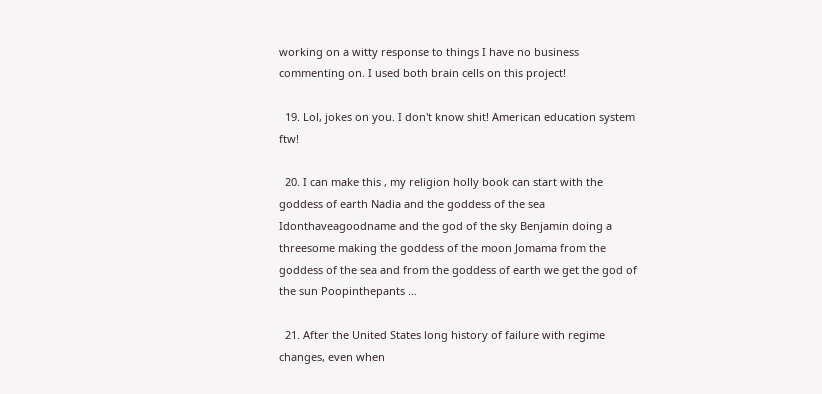working on a witty response to things I have no business commenting on. I used both brain cells on this project!

  19. Lol, jokes on you. I don't know shit! American education system ftw!

  20. I can make this , my religion holly book can start with the goddess of earth Nadia and the goddess of the sea Idonthaveagoodname and the god of the sky Benjamin doing a threesome making the goddess of the moon Jomama from the goddess of the sea and from the goddess of earth we get the god of the sun Poopinthepants …

  21. After the United States long history of failure with regime changes, even when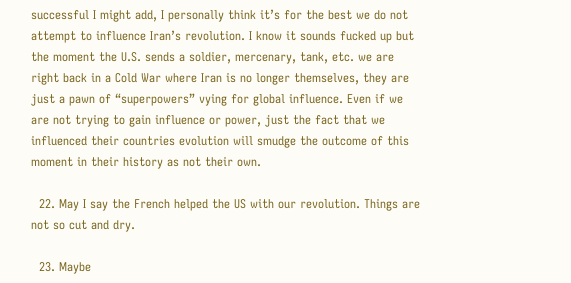successful I might add, I personally think it’s for the best we do not attempt to influence Iran’s revolution. I know it sounds fucked up but the moment the U.S. sends a soldier, mercenary, tank, etc. we are right back in a Cold War where Iran is no longer themselves, they are just a pawn of “superpowers” vying for global influence. Even if we are not trying to gain influence or power, just the fact that we influenced their countries evolution will smudge the outcome of this moment in their history as not their own.

  22. May I say the French helped the US with our revolution. Things are not so cut and dry.

  23. Maybe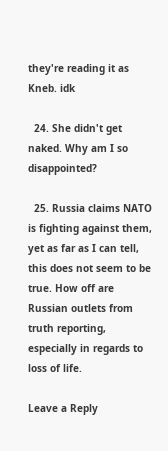they're reading it as Kneb. idk

  24. She didn't get naked. Why am I so disappointed?

  25. Russia claims NATO is fighting against them, yet as far as I can tell, this does not seem to be true. How off are Russian outlets from truth reporting, especially in regards to loss of life.

Leave a Reply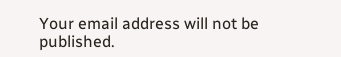Your email address will not be published.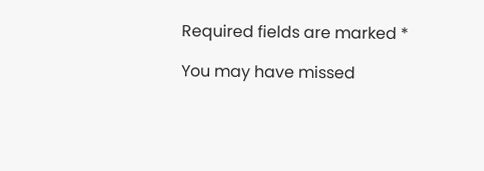Required fields are marked *

You may have missed